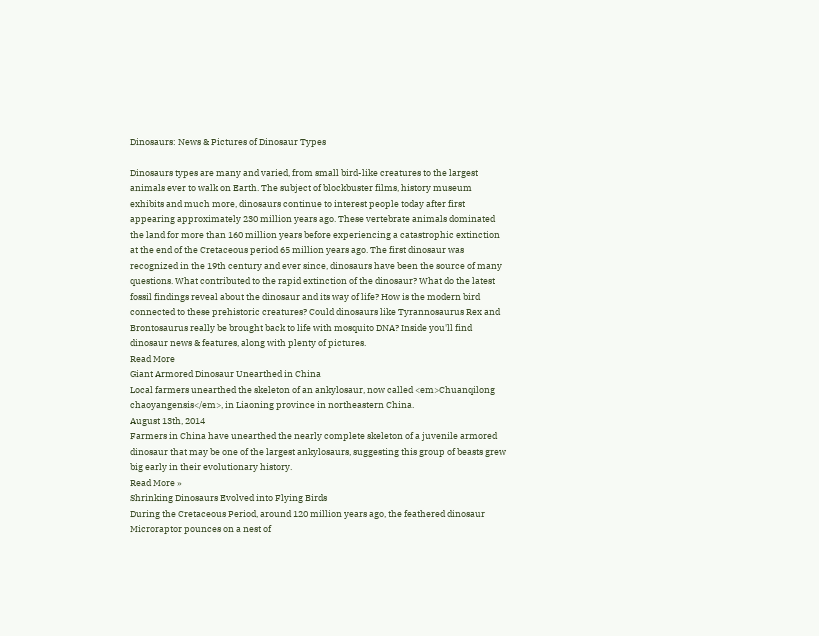Dinosaurs: News & Pictures of Dinosaur Types

Dinosaurs types are many and varied, from small bird-like creatures to the largest animals ever to walk on Earth. The subject of blockbuster films, history museum exhibits and much more, dinosaurs continue to interest people today after first appearing approximately 230 million years ago. These vertebrate animals dominated the land for more than 160 million years before experiencing a catastrophic extinction at the end of the Cretaceous period 65 million years ago. The first dinosaur was recognized in the 19th century and ever since, dinosaurs have been the source of many questions. What contributed to the rapid extinction of the dinosaur? What do the latest fossil findings reveal about the dinosaur and its way of life? How is the modern bird connected to these prehistoric creatures? Could dinosaurs like Tyrannosaurus Rex and Brontosaurus really be brought back to life with mosquito DNA? Inside you'll find dinosaur news & features, along with plenty of pictures.
Read More
Giant Armored Dinosaur Unearthed in China
Local farmers unearthed the skeleton of an ankylosaur, now called <em>Chuanqilong chaoyangensis</em>, in Liaoning province in northeastern China.
August 13th, 2014
Farmers in China have unearthed the nearly complete skeleton of a juvenile armored dinosaur that may be one of the largest ankylosaurs, suggesting this group of beasts grew big early in their evolutionary history.
Read More »
Shrinking Dinosaurs Evolved into Flying Birds
During the Cretaceous Period, around 120 million years ago, the feathered dinosaur Microraptor pounces on a nest of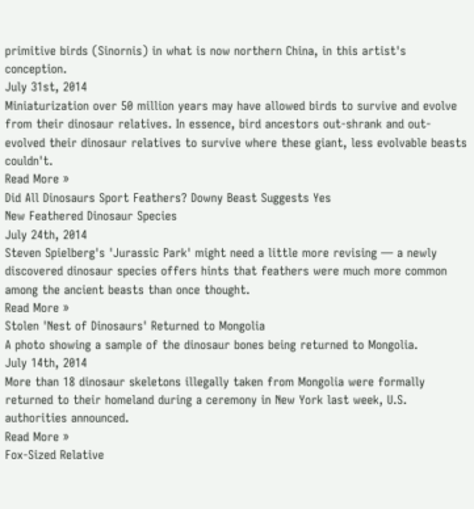primitive birds (Sinornis) in what is now northern China, in this artist's conception.
July 31st, 2014
Miniaturization over 50 million years may have allowed birds to survive and evolve from their dinosaur relatives. In essence, bird ancestors out-shrank and out-evolved their dinosaur relatives to survive where these giant, less evolvable beasts couldn't.
Read More »
Did All Dinosaurs Sport Feathers? Downy Beast Suggests Yes
New Feathered Dinosaur Species
July 24th, 2014
Steven Spielberg's 'Jurassic Park' might need a little more revising — a newly discovered dinosaur species offers hints that feathers were much more common among the ancient beasts than once thought.
Read More »
Stolen 'Nest of Dinosaurs' Returned to Mongolia
A photo showing a sample of the dinosaur bones being returned to Mongolia.
July 14th, 2014
More than 18 dinosaur skeletons illegally taken from Mongolia were formally returned to their homeland during a ceremony in New York last week, U.S. authorities announced.
Read More »
Fox-Sized Relative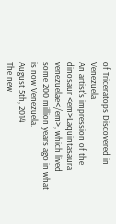of Triceratops Discovered in Venezuela
An artist's impression of the dinosaur <em>Laquintasaura venezuelae</em>, which lived some 200 million years ago in what is now Venezuela.
August 5th, 2014
The new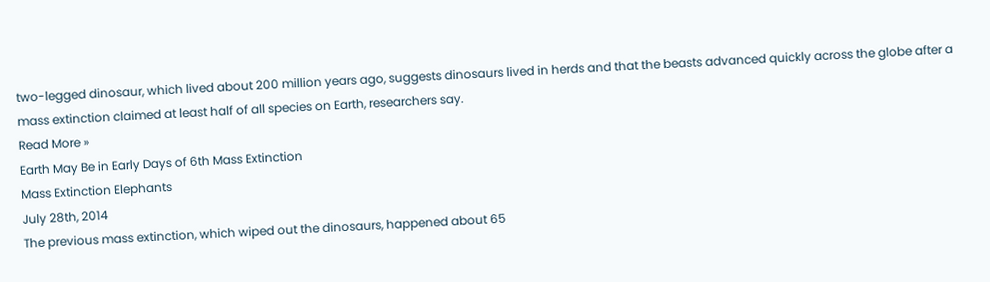two-legged dinosaur, which lived about 200 million years ago, suggests dinosaurs lived in herds and that the beasts advanced quickly across the globe after a mass extinction claimed at least half of all species on Earth, researchers say.
Read More »
Earth May Be in Early Days of 6th Mass Extinction
Mass Extinction Elephants
July 28th, 2014
The previous mass extinction, which wiped out the dinosaurs, happened about 65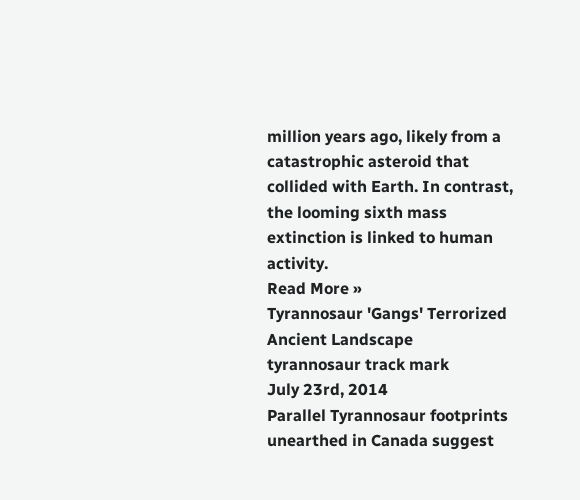million years ago, likely from a catastrophic asteroid that collided with Earth. In contrast, the looming sixth mass extinction is linked to human activity.
Read More »
Tyrannosaur 'Gangs' Terrorized Ancient Landscape
tyrannosaur track mark
July 23rd, 2014
Parallel Tyrannosaur footprints unearthed in Canada suggest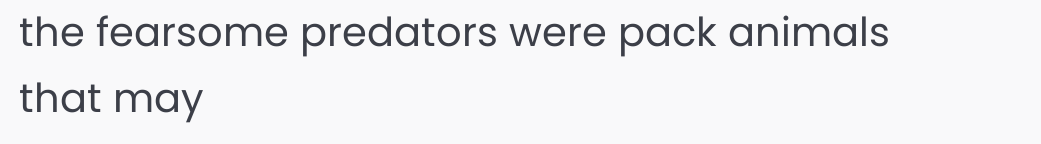the fearsome predators were pack animals that may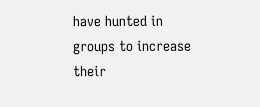have hunted in groups to increase their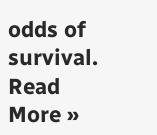odds of survival.
Read More »